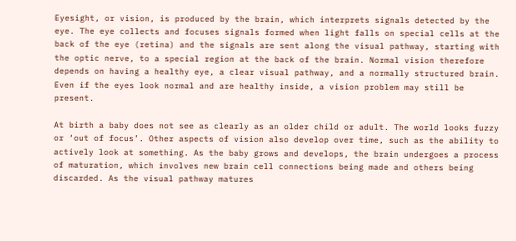Eyesight, or vision, is produced by the brain, which interprets signals detected by the eye. The eye collects and focuses signals formed when light falls on special cells at the back of the eye (retina) and the signals are sent along the visual pathway, starting with the optic nerve, to a special region at the back of the brain. Normal vision therefore depends on having a healthy eye, a clear visual pathway, and a normally structured brain. Even if the eyes look normal and are healthy inside, a vision problem may still be present.

At birth a baby does not see as clearly as an older child or adult. The world looks fuzzy or ‘out of focus’. Other aspects of vision also develop over time, such as the ability to actively look at something. As the baby grows and develops, the brain undergoes a process of maturation, which involves new brain cell connections being made and others being discarded. As the visual pathway matures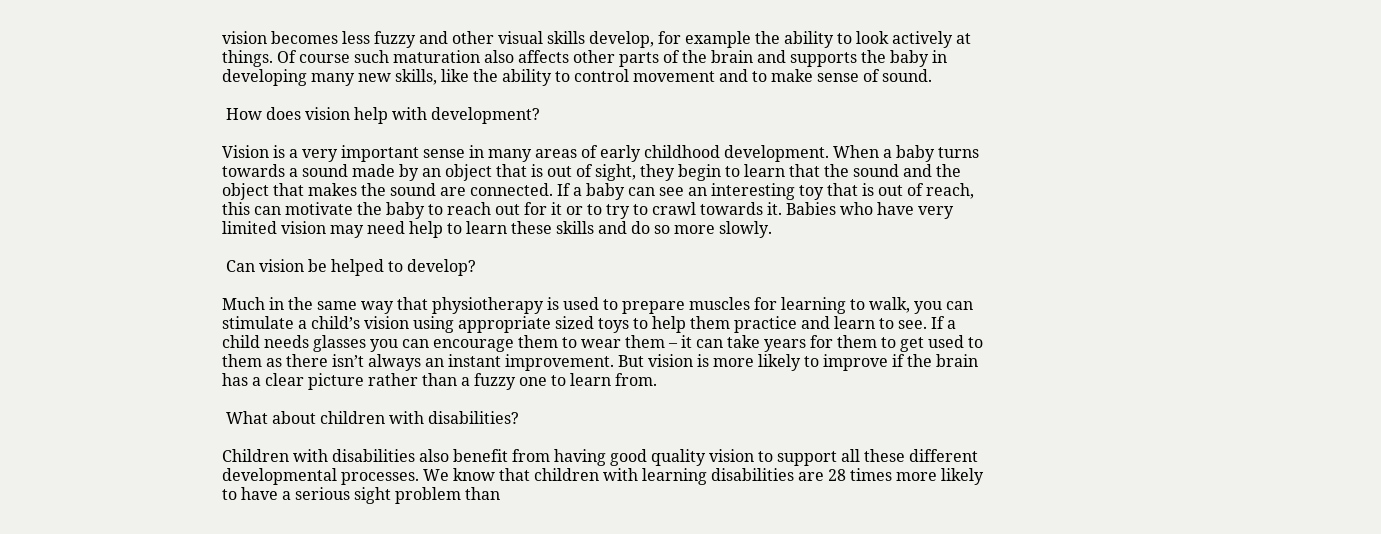vision becomes less fuzzy and other visual skills develop, for example the ability to look actively at things. Of course such maturation also affects other parts of the brain and supports the baby in developing many new skills, like the ability to control movement and to make sense of sound.

 How does vision help with development?

Vision is a very important sense in many areas of early childhood development. When a baby turns towards a sound made by an object that is out of sight, they begin to learn that the sound and the object that makes the sound are connected. If a baby can see an interesting toy that is out of reach, this can motivate the baby to reach out for it or to try to crawl towards it. Babies who have very limited vision may need help to learn these skills and do so more slowly.

 Can vision be helped to develop?

Much in the same way that physiotherapy is used to prepare muscles for learning to walk, you can stimulate a child’s vision using appropriate sized toys to help them practice and learn to see. If a child needs glasses you can encourage them to wear them – it can take years for them to get used to them as there isn’t always an instant improvement. But vision is more likely to improve if the brain has a clear picture rather than a fuzzy one to learn from.

 What about children with disabilities?

Children with disabilities also benefit from having good quality vision to support all these different developmental processes. We know that children with learning disabilities are 28 times more likely to have a serious sight problem than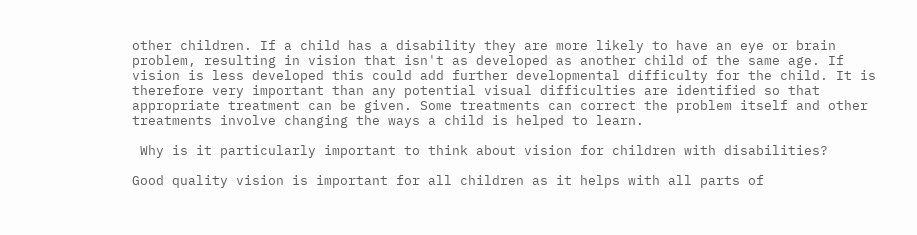other children. If a child has a disability they are more likely to have an eye or brain problem, resulting in vision that isn't as developed as another child of the same age. If vision is less developed this could add further developmental difficulty for the child. It is therefore very important than any potential visual difficulties are identified so that appropriate treatment can be given. Some treatments can correct the problem itself and other treatments involve changing the ways a child is helped to learn.

 Why is it particularly important to think about vision for children with disabilities?

Good quality vision is important for all children as it helps with all parts of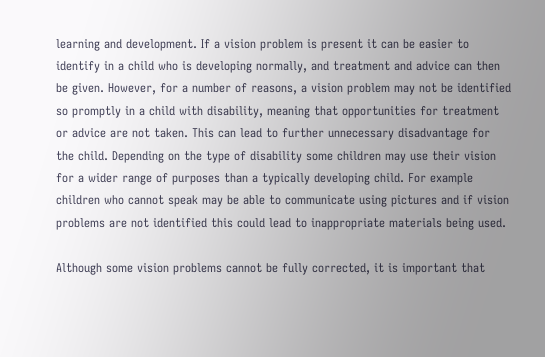learning and development. If a vision problem is present it can be easier to identify in a child who is developing normally, and treatment and advice can then be given. However, for a number of reasons, a vision problem may not be identified so promptly in a child with disability, meaning that opportunities for treatment or advice are not taken. This can lead to further unnecessary disadvantage for the child. Depending on the type of disability some children may use their vision for a wider range of purposes than a typically developing child. For example children who cannot speak may be able to communicate using pictures and if vision problems are not identified this could lead to inappropriate materials being used.

Although some vision problems cannot be fully corrected, it is important that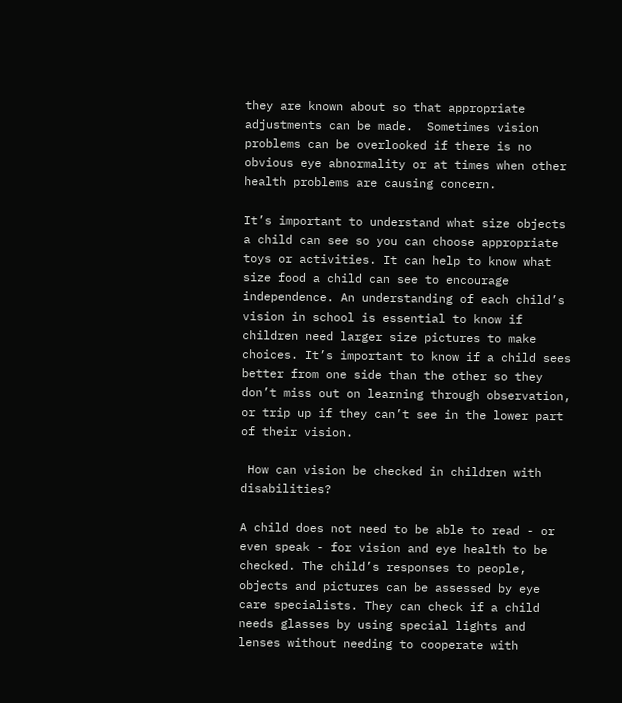they are known about so that appropriate adjustments can be made.  Sometimes vision problems can be overlooked if there is no obvious eye abnormality or at times when other health problems are causing concern.

It’s important to understand what size objects a child can see so you can choose appropriate toys or activities. It can help to know what size food a child can see to encourage independence. An understanding of each child’s vision in school is essential to know if children need larger size pictures to make choices. It’s important to know if a child sees better from one side than the other so they don’t miss out on learning through observation, or trip up if they can’t see in the lower part of their vision.

 How can vision be checked in children with disabilities?

A child does not need to be able to read - or even speak - for vision and eye health to be checked. The child’s responses to people, objects and pictures can be assessed by eye care specialists. They can check if a child needs glasses by using special lights and lenses without needing to cooperate with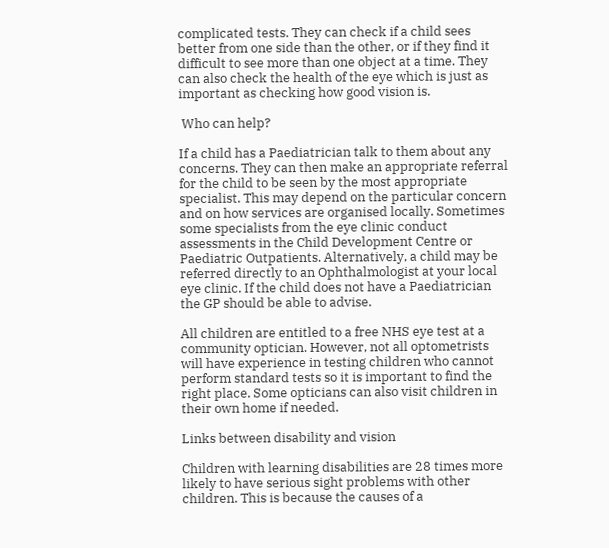complicated tests. They can check if a child sees better from one side than the other, or if they find it difficult to see more than one object at a time. They can also check the health of the eye which is just as important as checking how good vision is.

 Who can help?

If a child has a Paediatrician talk to them about any concerns. They can then make an appropriate referral for the child to be seen by the most appropriate specialist. This may depend on the particular concern and on how services are organised locally. Sometimes some specialists from the eye clinic conduct assessments in the Child Development Centre or Paediatric Outpatients. Alternatively, a child may be referred directly to an Ophthalmologist at your local eye clinic. If the child does not have a Paediatrician the GP should be able to advise.

All children are entitled to a free NHS eye test at a community optician. However, not all optometrists will have experience in testing children who cannot perform standard tests so it is important to find the right place. Some opticians can also visit children in their own home if needed.

Links between disability and vision

Children with learning disabilities are 28 times more likely to have serious sight problems with other children. This is because the causes of a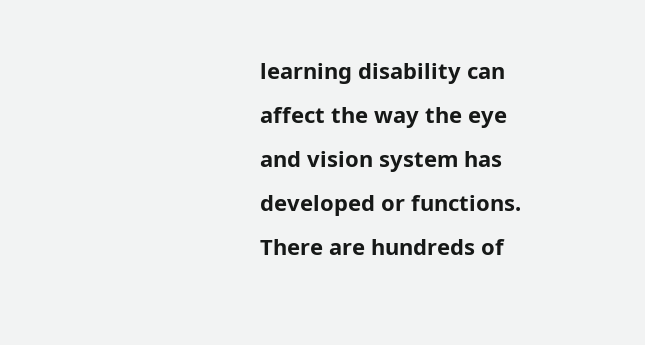learning disability can affect the way the eye and vision system has developed or functions. There are hundreds of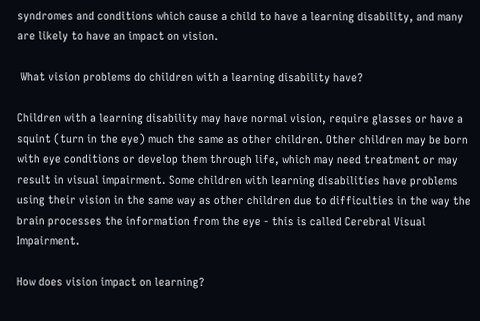syndromes and conditions which cause a child to have a learning disability, and many are likely to have an impact on vision.

 What vision problems do children with a learning disability have?

Children with a learning disability may have normal vision, require glasses or have a squint (turn in the eye) much the same as other children. Other children may be born with eye conditions or develop them through life, which may need treatment or may result in visual impairment. Some children with learning disabilities have problems using their vision in the same way as other children due to difficulties in the way the brain processes the information from the eye - this is called Cerebral Visual Impairment.

How does vision impact on learning?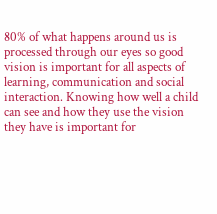80% of what happens around us is processed through our eyes so good vision is important for all aspects of learning, communication and social interaction. Knowing how well a child can see and how they use the vision  they have is important for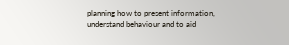planning how to present information, understand behaviour and to aid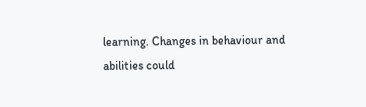learning. Changes in behaviour and abilities could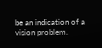be an indication of a vision problem.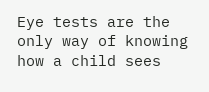Eye tests are the only way of knowing how a child sees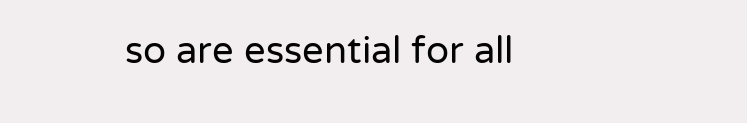so are essential for all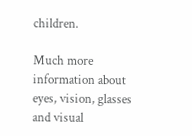children.

Much more information about eyes, vision, glasses and visual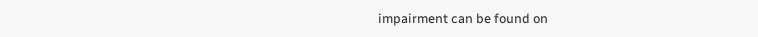impairment can be found on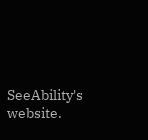SeeAbility's website.